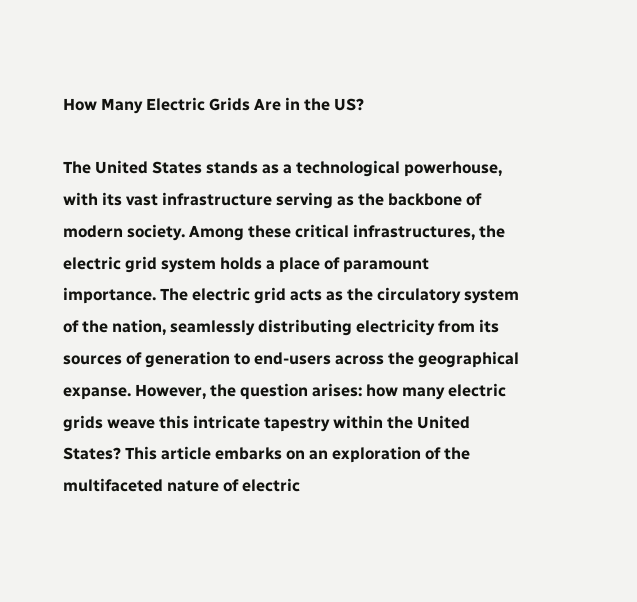How Many Electric Grids Are in the US?

The United States stands as a technological powerhouse, with its vast infrastructure serving as the backbone of modern society. Among these critical infrastructures, the electric grid system holds a place of paramount importance. The electric grid acts as the circulatory system of the nation, seamlessly distributing electricity from its sources of generation to end-users across the geographical expanse. However, the question arises: how many electric grids weave this intricate tapestry within the United States? This article embarks on an exploration of the multifaceted nature of electric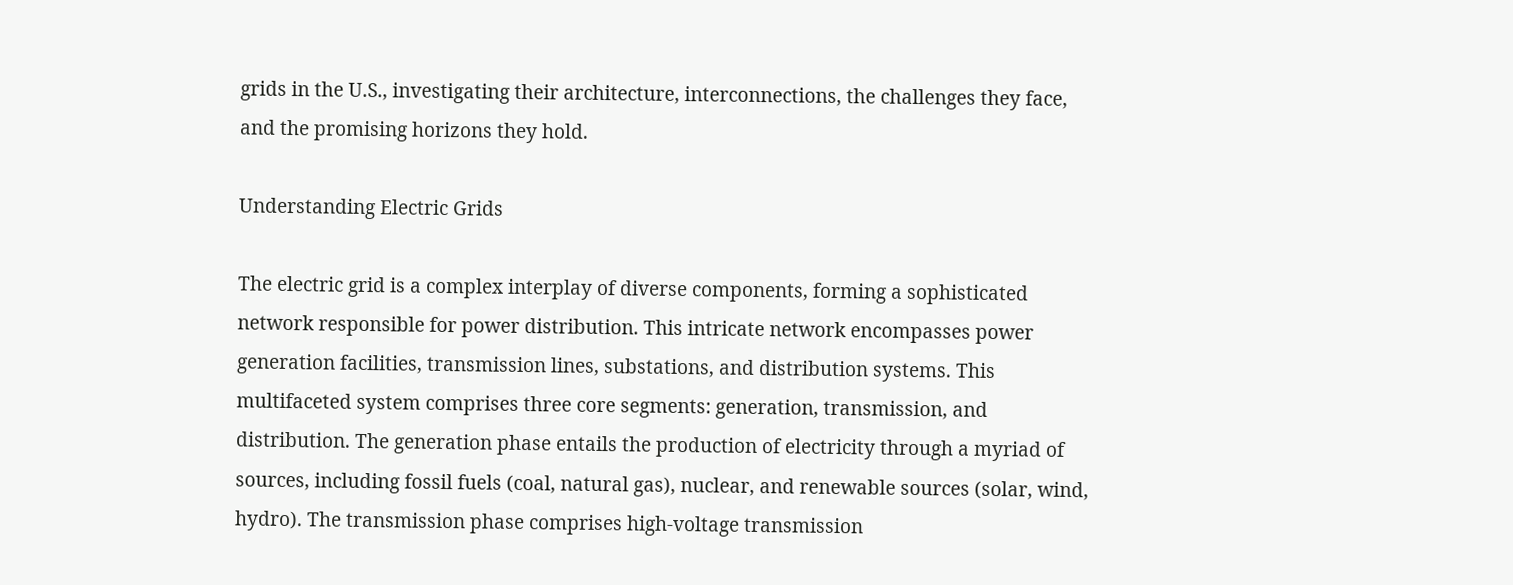grids in the U.S., investigating their architecture, interconnections, the challenges they face, and the promising horizons they hold.

Understanding Electric Grids

The electric grid is a complex interplay of diverse components, forming a sophisticated network responsible for power distribution. This intricate network encompasses power generation facilities, transmission lines, substations, and distribution systems. This multifaceted system comprises three core segments: generation, transmission, and distribution. The generation phase entails the production of electricity through a myriad of sources, including fossil fuels (coal, natural gas), nuclear, and renewable sources (solar, wind, hydro). The transmission phase comprises high-voltage transmission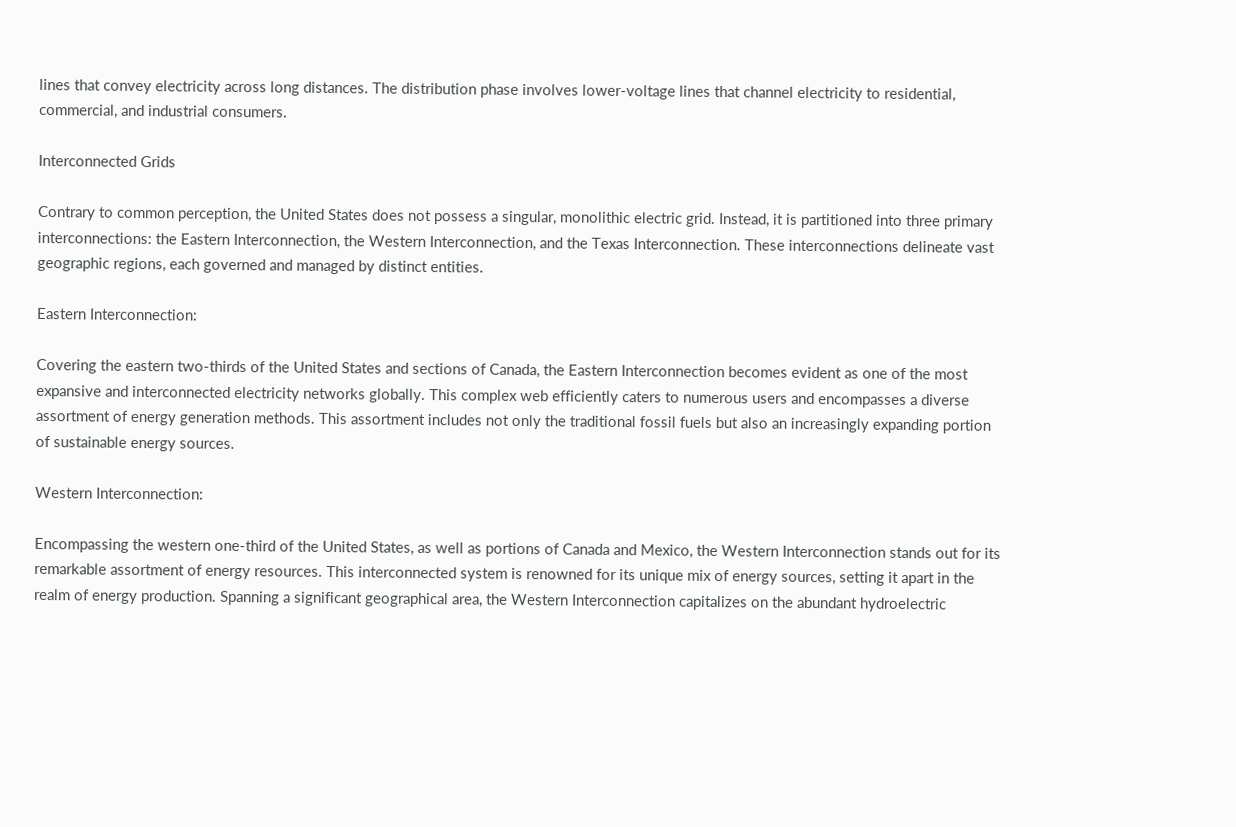lines that convey electricity across long distances. The distribution phase involves lower-voltage lines that channel electricity to residential, commercial, and industrial consumers.

Interconnected Grids

Contrary to common perception, the United States does not possess a singular, monolithic electric grid. Instead, it is partitioned into three primary interconnections: the Eastern Interconnection, the Western Interconnection, and the Texas Interconnection. These interconnections delineate vast geographic regions, each governed and managed by distinct entities.

Eastern Interconnection:

Covering the eastern two-thirds of the United States and sections of Canada, the Eastern Interconnection becomes evident as one of the most expansive and interconnected electricity networks globally. This complex web efficiently caters to numerous users and encompasses a diverse assortment of energy generation methods. This assortment includes not only the traditional fossil fuels but also an increasingly expanding portion of sustainable energy sources.

Western Interconnection:

Encompassing the western one-third of the United States, as well as portions of Canada and Mexico, the Western Interconnection stands out for its remarkable assortment of energy resources. This interconnected system is renowned for its unique mix of energy sources, setting it apart in the realm of energy production. Spanning a significant geographical area, the Western Interconnection capitalizes on the abundant hydroelectric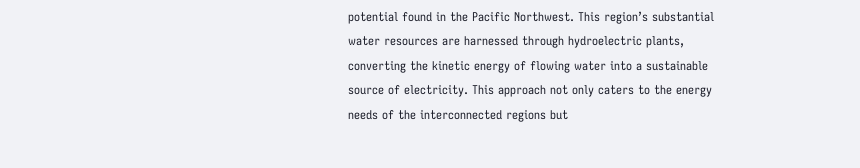potential found in the Pacific Northwest. This region’s substantial water resources are harnessed through hydroelectric plants, converting the kinetic energy of flowing water into a sustainable source of electricity. This approach not only caters to the energy needs of the interconnected regions but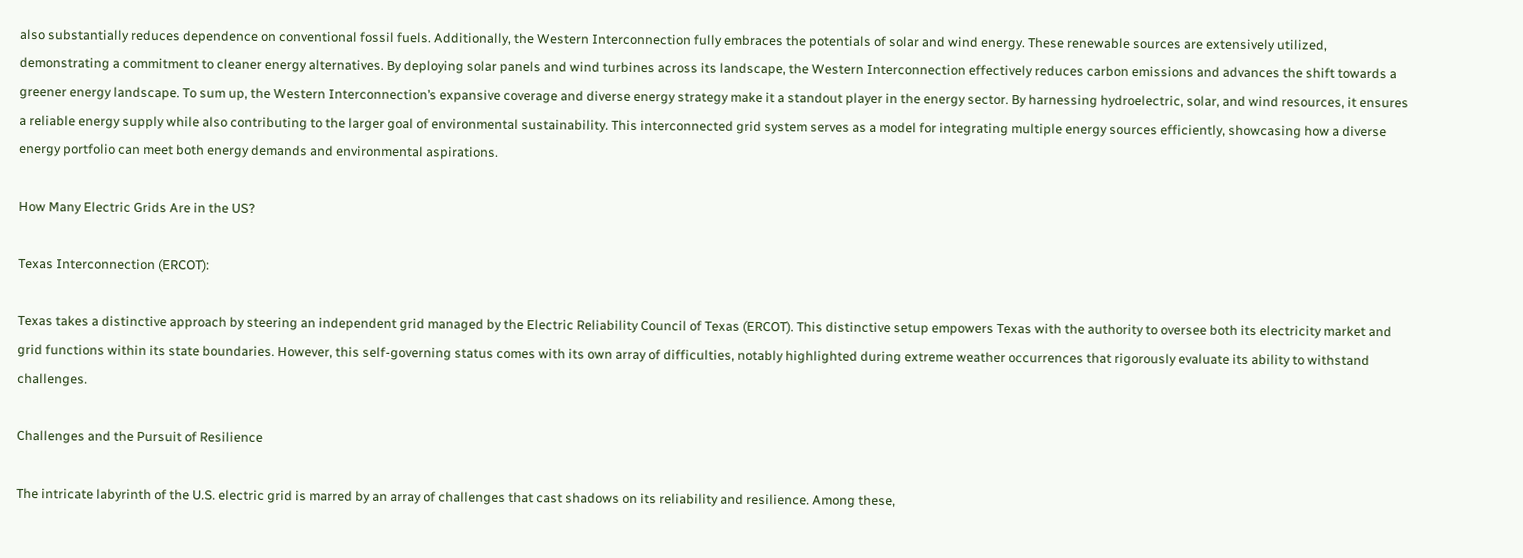also substantially reduces dependence on conventional fossil fuels. Additionally, the Western Interconnection fully embraces the potentials of solar and wind energy. These renewable sources are extensively utilized, demonstrating a commitment to cleaner energy alternatives. By deploying solar panels and wind turbines across its landscape, the Western Interconnection effectively reduces carbon emissions and advances the shift towards a greener energy landscape. To sum up, the Western Interconnection’s expansive coverage and diverse energy strategy make it a standout player in the energy sector. By harnessing hydroelectric, solar, and wind resources, it ensures a reliable energy supply while also contributing to the larger goal of environmental sustainability. This interconnected grid system serves as a model for integrating multiple energy sources efficiently, showcasing how a diverse energy portfolio can meet both energy demands and environmental aspirations.

How Many Electric Grids Are in the US?

Texas Interconnection (ERCOT):

Texas takes a distinctive approach by steering an independent grid managed by the Electric Reliability Council of Texas (ERCOT). This distinctive setup empowers Texas with the authority to oversee both its electricity market and grid functions within its state boundaries. However, this self-governing status comes with its own array of difficulties, notably highlighted during extreme weather occurrences that rigorously evaluate its ability to withstand challenges.

Challenges and the Pursuit of Resilience

The intricate labyrinth of the U.S. electric grid is marred by an array of challenges that cast shadows on its reliability and resilience. Among these,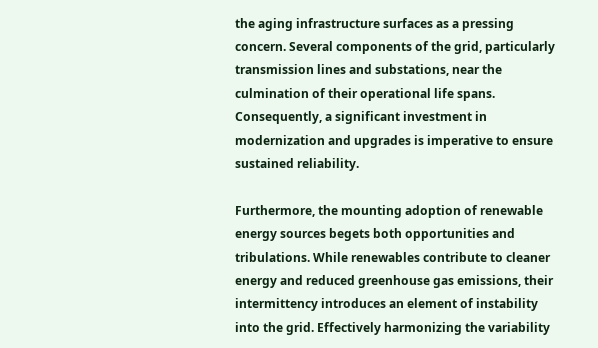the aging infrastructure surfaces as a pressing concern. Several components of the grid, particularly transmission lines and substations, near the culmination of their operational life spans. Consequently, a significant investment in modernization and upgrades is imperative to ensure sustained reliability.

Furthermore, the mounting adoption of renewable energy sources begets both opportunities and tribulations. While renewables contribute to cleaner energy and reduced greenhouse gas emissions, their intermittency introduces an element of instability into the grid. Effectively harmonizing the variability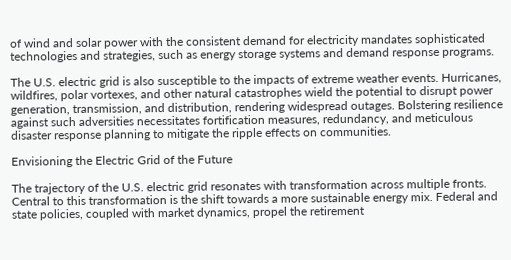of wind and solar power with the consistent demand for electricity mandates sophisticated technologies and strategies, such as energy storage systems and demand response programs.

The U.S. electric grid is also susceptible to the impacts of extreme weather events. Hurricanes, wildfires, polar vortexes, and other natural catastrophes wield the potential to disrupt power generation, transmission, and distribution, rendering widespread outages. Bolstering resilience against such adversities necessitates fortification measures, redundancy, and meticulous disaster response planning to mitigate the ripple effects on communities.

Envisioning the Electric Grid of the Future

The trajectory of the U.S. electric grid resonates with transformation across multiple fronts. Central to this transformation is the shift towards a more sustainable energy mix. Federal and state policies, coupled with market dynamics, propel the retirement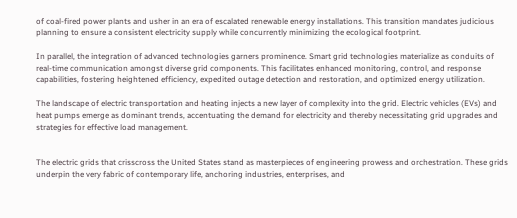of coal-fired power plants and usher in an era of escalated renewable energy installations. This transition mandates judicious planning to ensure a consistent electricity supply while concurrently minimizing the ecological footprint.

In parallel, the integration of advanced technologies garners prominence. Smart grid technologies materialize as conduits of real-time communication amongst diverse grid components. This facilitates enhanced monitoring, control, and response capabilities, fostering heightened efficiency, expedited outage detection and restoration, and optimized energy utilization.

The landscape of electric transportation and heating injects a new layer of complexity into the grid. Electric vehicles (EVs) and heat pumps emerge as dominant trends, accentuating the demand for electricity and thereby necessitating grid upgrades and strategies for effective load management.


The electric grids that crisscross the United States stand as masterpieces of engineering prowess and orchestration. These grids underpin the very fabric of contemporary life, anchoring industries, enterprises, and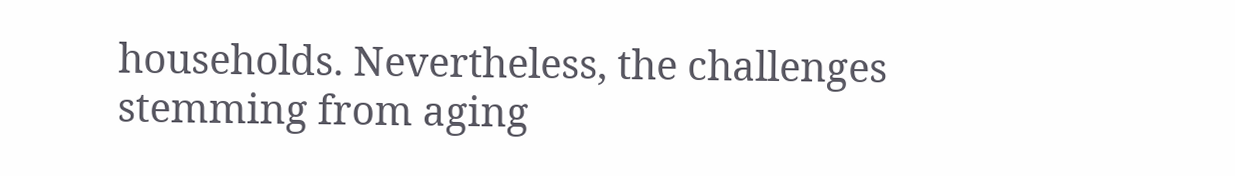households. Nevertheless, the challenges stemming from aging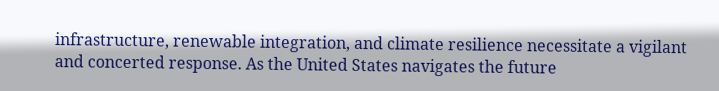infrastructure, renewable integration, and climate resilience necessitate a vigilant and concerted response. As the United States navigates the future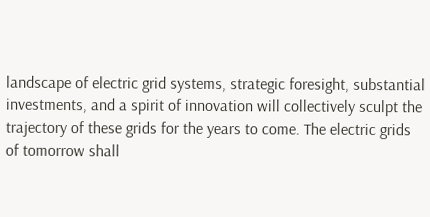landscape of electric grid systems, strategic foresight, substantial investments, and a spirit of innovation will collectively sculpt the trajectory of these grids for the years to come. The electric grids of tomorrow shall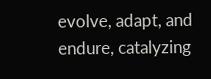evolve, adapt, and endure, catalyzing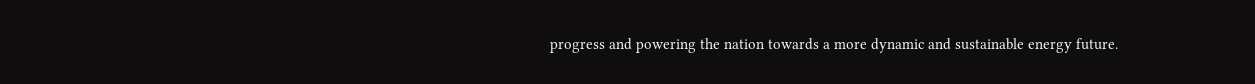progress and powering the nation towards a more dynamic and sustainable energy future.